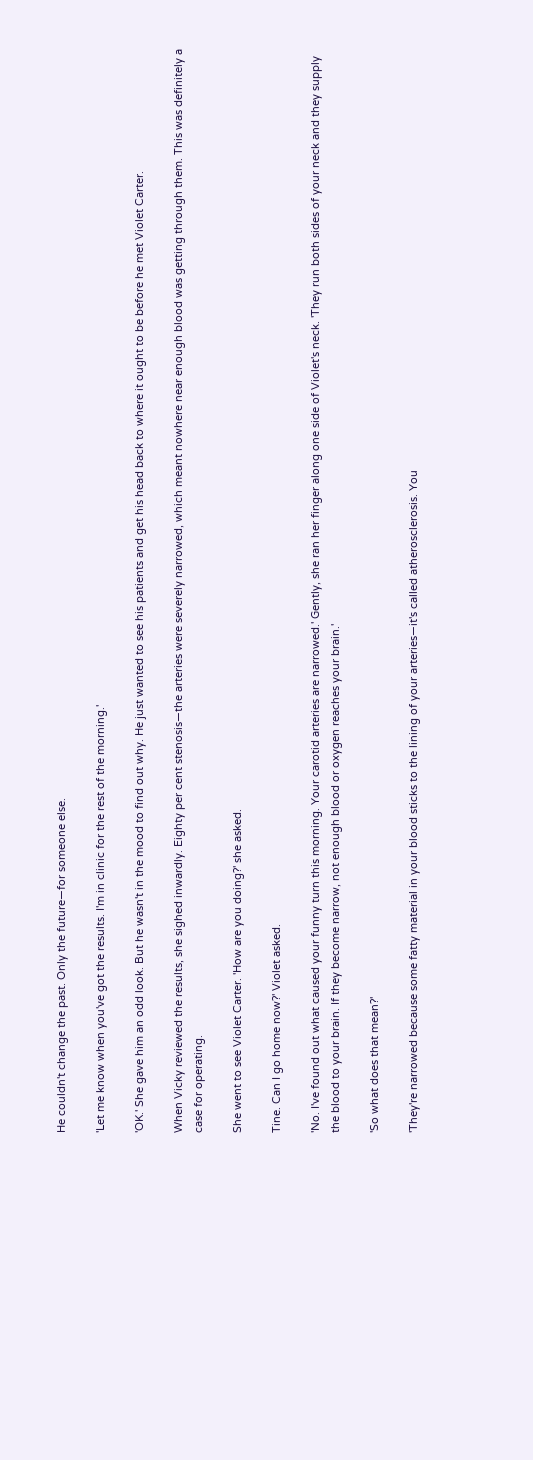He couldn't change the past. Only the future—for someone else.

'Let me know when you've got the results. I'm in clinic for the rest of the morning.'

'OK.' She gave him an odd look. But he wasn't in the mood to find out why. He just wanted to see his patients and get his head back to where it ought to be before he met Violet Carter.

When Vicky reviewed the results, she sighed inwardly. Eighty per cent stenosis—the arteries were severely narrowed, which meant nowhere near enough blood was getting through them. This was definitely a case for operating.

She went to see Violet Carter. 'How are you doing?' she asked.

Tine. Can I go home now?' Violet asked.

'No. I've found out what caused your funny turn this morning. Your carotid arteries are narrowed.' Gently, she ran her finger along one side of Violet's neck. 'They run both sides of your neck and they supply the blood to your brain. If they become narrow, not enough blood or oxygen reaches your brain.'

'So what does that mean?'

'They're narrowed because some fatty material in your blood sticks to the lining of your arteries—it's called atherosclerosis. You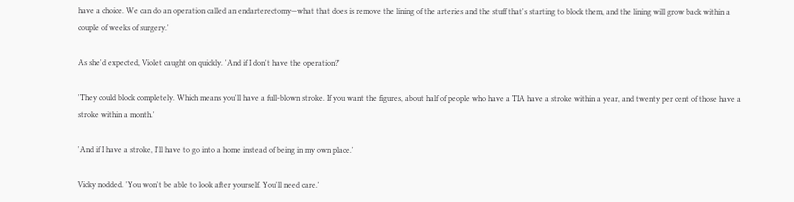have a choice. We can do an operation called an endarterectomy—what that does is remove the lining of the arteries and the stuff that's starting to block them, and the lining will grow back within a couple of weeks of surgery.'

As she'd expected, Violet caught on quickly. 'And if I don't have the operation?'

'They could block completely. Which means you'll have a full-blown stroke. If you want the figures, about half of people who have a TIA have a stroke within a year, and twenty per cent of those have a stroke within a month.'

'And if I have a stroke, I'll have to go into a home instead of being in my own place.'

Vicky nodded. 'You won't be able to look after yourself. You'll need care.'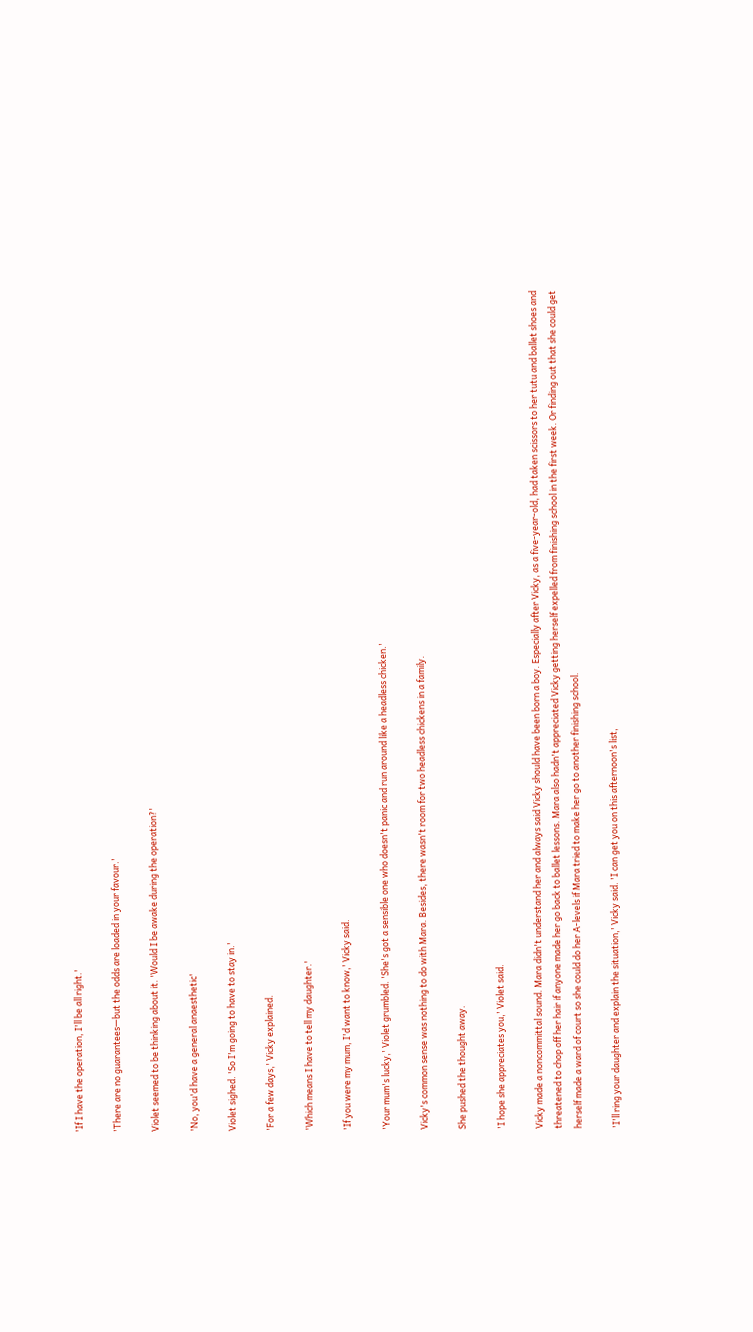'If I have the operation, I'll be all right.'

'There are no guarantees—but the odds are loaded in your favour.'

Violet seemed to be thinking about it. 'Would I be awake during the operation?'

'No, you'd have a general anaesthetic'

Violet sighed. 'So I'm going to have to stay in.'

'For a few days,' Vicky explained.

'Which means I have to tell my daughter.'

'If you were my mum, I'd want to know,' Vicky said.

'Your mum's lucky,' Violet grumbled. 'She's got a sensible one who doesn't panic and run around like a headless chicken.'

Vicky's common sense was nothing to do with Mara. Besides, there wasn't room for two headless chickens in a family.

She pushed the thought away.

'I hope she appreciates you,' Violet said.

Vicky made a noncommittal sound. Mara didn't understand her and always said Vicky should have been born a boy. Especially after Vicky, as a five-year-old, had taken scissors to her tutu and ballet shoes and threatened to chop off her hair if anyone made her go back to ballet lessons. Mara also hadn't appreciated Vicky getting herself expelled from finishing school in the first week. Or finding out that she could get herself made a ward of court so she could do her A-levels if Mara tried to make her go to another finishing school.

'I'll ring your daughter and explain the situation,' Vicky said. 'I can get you on this afternoon's list,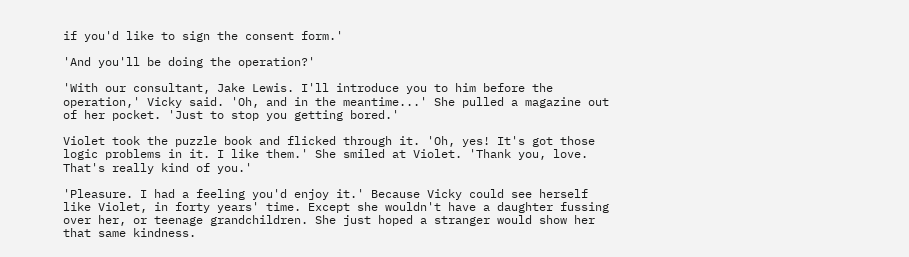if you'd like to sign the consent form.'

'And you'll be doing the operation?'

'With our consultant, Jake Lewis. I'll introduce you to him before the operation,' Vicky said. 'Oh, and in the meantime...' She pulled a magazine out of her pocket. 'Just to stop you getting bored.'

Violet took the puzzle book and flicked through it. 'Oh, yes! It's got those logic problems in it. I like them.' She smiled at Violet. 'Thank you, love. That's really kind of you.'

'Pleasure. I had a feeling you'd enjoy it.' Because Vicky could see herself like Violet, in forty years' time. Except she wouldn't have a daughter fussing over her, or teenage grandchildren. She just hoped a stranger would show her that same kindness.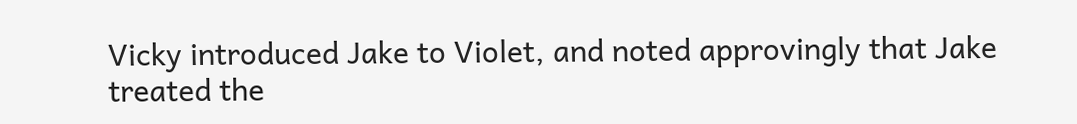Vicky introduced Jake to Violet, and noted approvingly that Jake treated the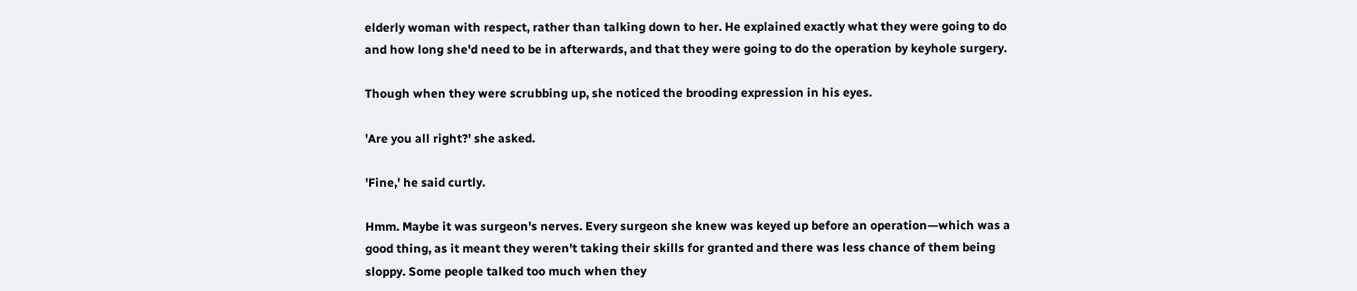elderly woman with respect, rather than talking down to her. He explained exactly what they were going to do and how long she'd need to be in afterwards, and that they were going to do the operation by keyhole surgery.

Though when they were scrubbing up, she noticed the brooding expression in his eyes.

'Are you all right?' she asked.

'Fine,' he said curtly.

Hmm. Maybe it was surgeon's nerves. Every surgeon she knew was keyed up before an operation—which was a good thing, as it meant they weren't taking their skills for granted and there was less chance of them being sloppy. Some people talked too much when they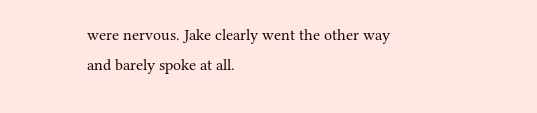were nervous. Jake clearly went the other way and barely spoke at all.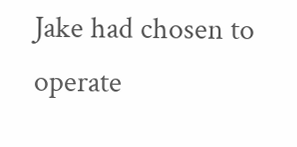Jake had chosen to operate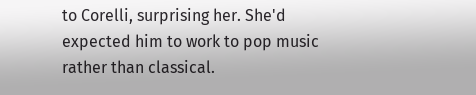to Corelli, surprising her. She'd expected him to work to pop music rather than classical.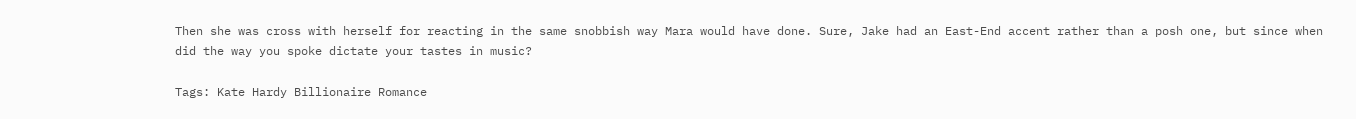Then she was cross with herself for reacting in the same snobbish way Mara would have done. Sure, Jake had an East-End accent rather than a posh one, but since when did the way you spoke dictate your tastes in music?

Tags: Kate Hardy Billionaire Romance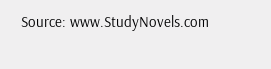Source: www.StudyNovels.com